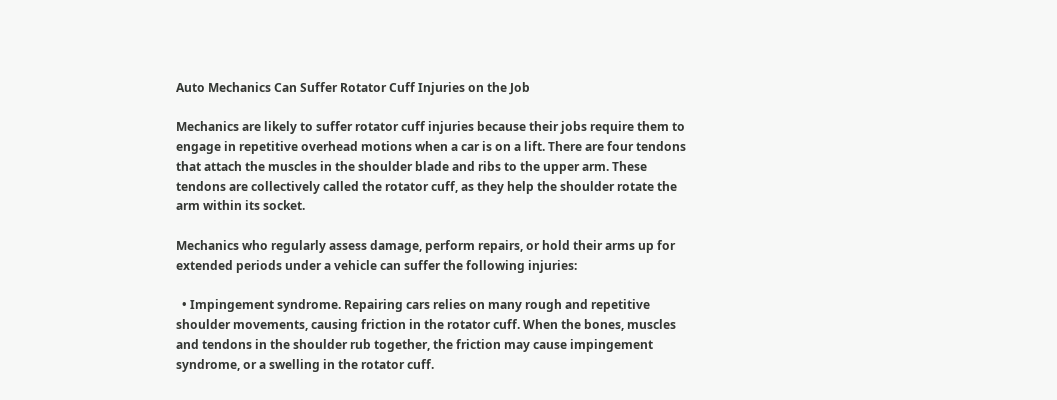Auto Mechanics Can Suffer Rotator Cuff Injuries on the Job

Mechanics are likely to suffer rotator cuff injuries because their jobs require them to engage in repetitive overhead motions when a car is on a lift. There are four tendons that attach the muscles in the shoulder blade and ribs to the upper arm. These tendons are collectively called the rotator cuff, as they help the shoulder rotate the arm within its socket.

Mechanics who regularly assess damage, perform repairs, or hold their arms up for extended periods under a vehicle can suffer the following injuries:

  • Impingement syndrome. Repairing cars relies on many rough and repetitive shoulder movements, causing friction in the rotator cuff. When the bones, muscles and tendons in the shoulder rub together, the friction may cause impingement syndrome, or a swelling in the rotator cuff.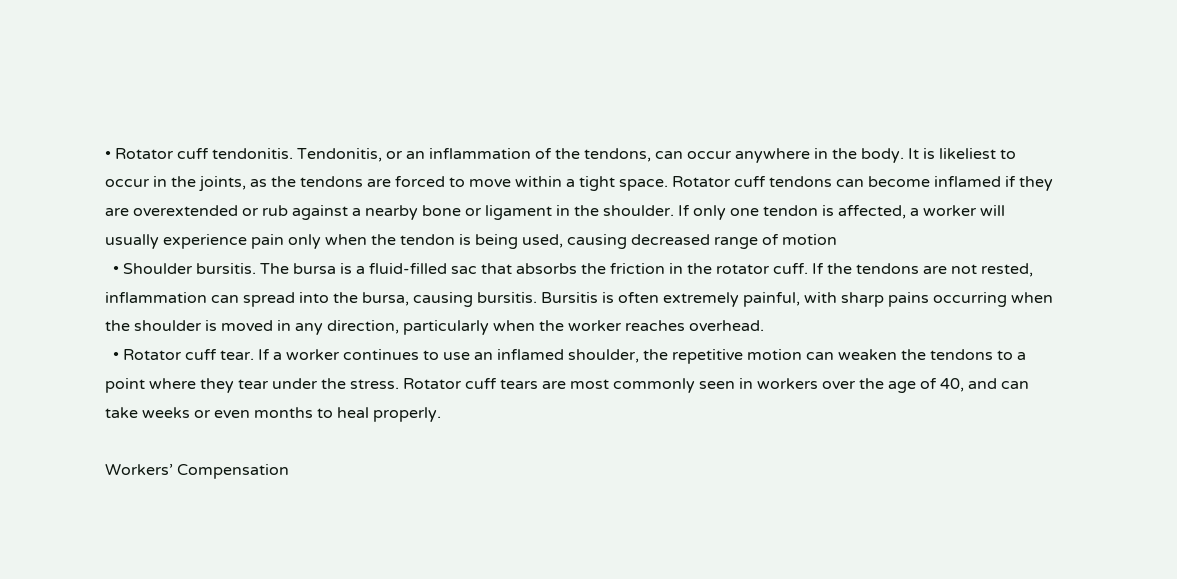• Rotator cuff tendonitis. Tendonitis, or an inflammation of the tendons, can occur anywhere in the body. It is likeliest to occur in the joints, as the tendons are forced to move within a tight space. Rotator cuff tendons can become inflamed if they are overextended or rub against a nearby bone or ligament in the shoulder. If only one tendon is affected, a worker will usually experience pain only when the tendon is being used, causing decreased range of motion
  • Shoulder bursitis. The bursa is a fluid-filled sac that absorbs the friction in the rotator cuff. If the tendons are not rested, inflammation can spread into the bursa, causing bursitis. Bursitis is often extremely painful, with sharp pains occurring when the shoulder is moved in any direction, particularly when the worker reaches overhead.
  • Rotator cuff tear. If a worker continues to use an inflamed shoulder, the repetitive motion can weaken the tendons to a point where they tear under the stress. Rotator cuff tears are most commonly seen in workers over the age of 40, and can take weeks or even months to heal properly.

Workers’ Compensation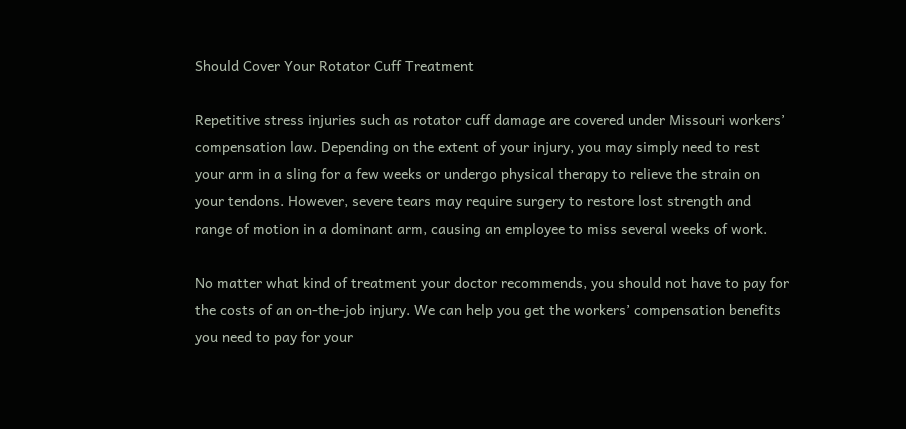Should Cover Your Rotator Cuff Treatment

Repetitive stress injuries such as rotator cuff damage are covered under Missouri workers’ compensation law. Depending on the extent of your injury, you may simply need to rest your arm in a sling for a few weeks or undergo physical therapy to relieve the strain on your tendons. However, severe tears may require surgery to restore lost strength and range of motion in a dominant arm, causing an employee to miss several weeks of work.

No matter what kind of treatment your doctor recommends, you should not have to pay for the costs of an on-the-job injury. We can help you get the workers’ compensation benefits you need to pay for your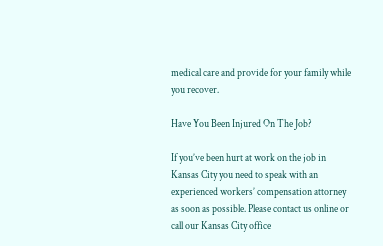medical care and provide for your family while you recover.

Have You Been Injured On The Job?

If you’ve been hurt at work on the job in Kansas City you need to speak with an experienced workers’ compensation attorney as soon as possible. Please contact us online or call our Kansas City office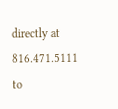directly at 816.471.5111 to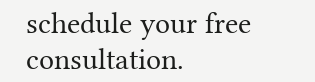schedule your free consultation.